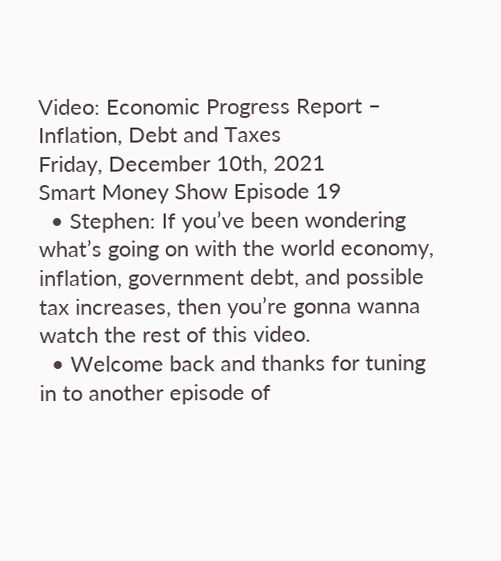Video: Economic Progress Report – Inflation, Debt and Taxes
Friday, December 10th, 2021
Smart Money Show Episode 19
  • Stephen: If you’ve been wondering what’s going on with the world economy, inflation, government debt, and possible tax increases, then you’re gonna wanna watch the rest of this video.
  • Welcome back and thanks for tuning in to another episode of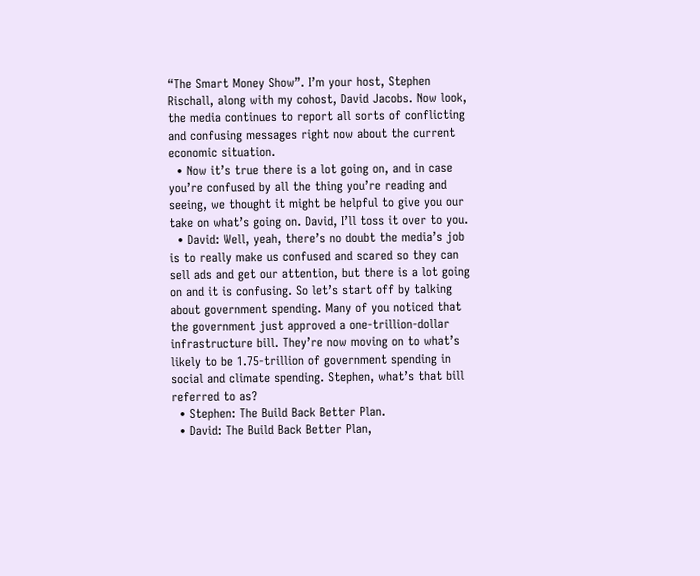“The Smart Money Show”. I’m your host, Stephen Rischall, along with my cohost, David Jacobs. Now look, the media continues to report all sorts of conflicting and confusing messages right now about the current economic situation.
  • Now it’s true there is a lot going on, and in case you’re confused by all the thing you’re reading and seeing, we thought it might be helpful to give you our take on what’s going on. David, I’ll toss it over to you.
  • David: Well, yeah, there’s no doubt the media’s job is to really make us confused and scared so they can sell ads and get our attention, but there is a lot going on and it is confusing. So let’s start off by talking about government spending. Many of you noticed that the government just approved a one-trillion-dollar infrastructure bill. They’re now moving on to what’s likely to be 1.75-trillion of government spending in social and climate spending. Stephen, what’s that bill referred to as?
  • Stephen: The Build Back Better Plan.
  • David: The Build Back Better Plan,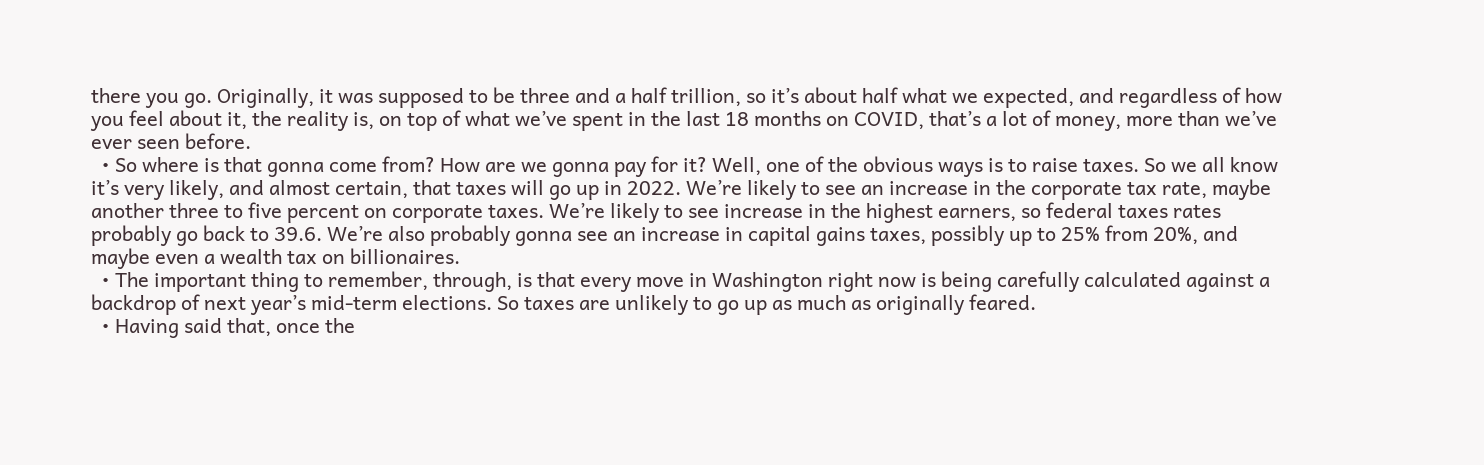there you go. Originally, it was supposed to be three and a half trillion, so it’s about half what we expected, and regardless of how you feel about it, the reality is, on top of what we’ve spent in the last 18 months on COVID, that’s a lot of money, more than we’ve ever seen before.
  • So where is that gonna come from? How are we gonna pay for it? Well, one of the obvious ways is to raise taxes. So we all know it’s very likely, and almost certain, that taxes will go up in 2022. We’re likely to see an increase in the corporate tax rate, maybe another three to five percent on corporate taxes. We’re likely to see increase in the highest earners, so federal taxes rates probably go back to 39.6. We’re also probably gonna see an increase in capital gains taxes, possibly up to 25% from 20%, and maybe even a wealth tax on billionaires.
  • The important thing to remember, through, is that every move in Washington right now is being carefully calculated against a backdrop of next year’s mid-term elections. So taxes are unlikely to go up as much as originally feared.
  • Having said that, once the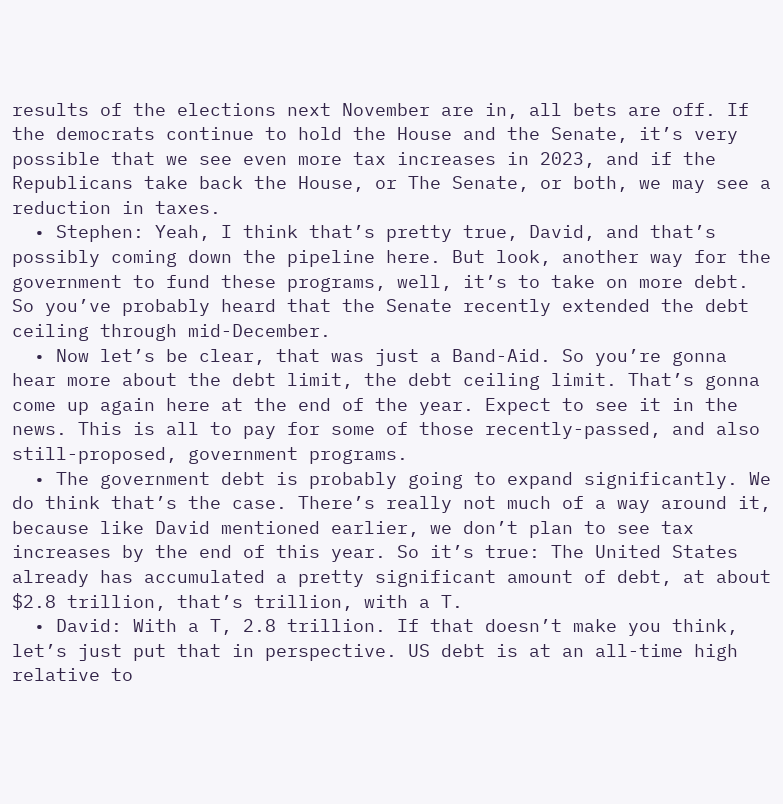results of the elections next November are in, all bets are off. If the democrats continue to hold the House and the Senate, it’s very possible that we see even more tax increases in 2023, and if the Republicans take back the House, or The Senate, or both, we may see a reduction in taxes.
  • Stephen: Yeah, I think that’s pretty true, David, and that’s possibly coming down the pipeline here. But look, another way for the government to fund these programs, well, it’s to take on more debt. So you’ve probably heard that the Senate recently extended the debt ceiling through mid-December.
  • Now let’s be clear, that was just a Band-Aid. So you’re gonna hear more about the debt limit, the debt ceiling limit. That’s gonna come up again here at the end of the year. Expect to see it in the news. This is all to pay for some of those recently-passed, and also still-proposed, government programs.
  • The government debt is probably going to expand significantly. We do think that’s the case. There’s really not much of a way around it, because like David mentioned earlier, we don’t plan to see tax increases by the end of this year. So it’s true: The United States already has accumulated a pretty significant amount of debt, at about $2.8 trillion, that’s trillion, with a T.
  • David: With a T, 2.8 trillion. If that doesn’t make you think, let’s just put that in perspective. US debt is at an all-time high relative to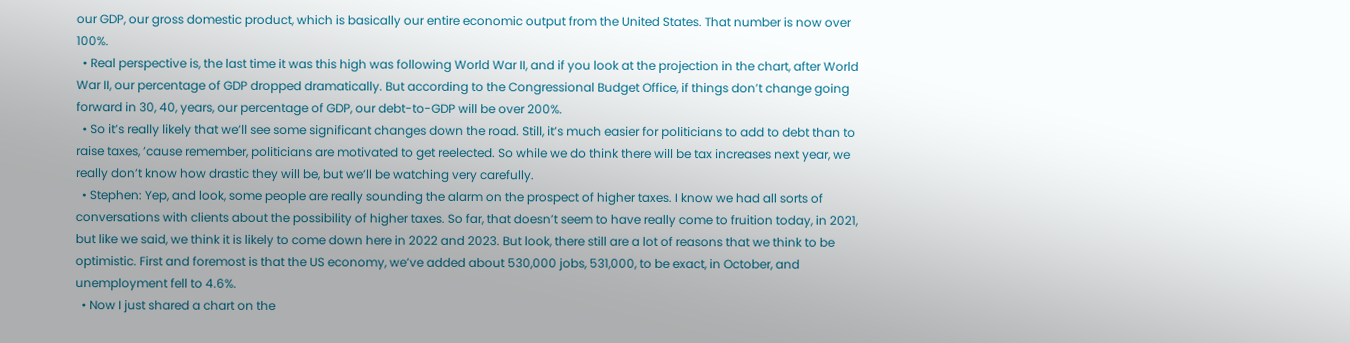our GDP, our gross domestic product, which is basically our entire economic output from the United States. That number is now over 100%.
  • Real perspective is, the last time it was this high was following World War II, and if you look at the projection in the chart, after World War II, our percentage of GDP dropped dramatically. But according to the Congressional Budget Office, if things don’t change going forward in 30, 40, years, our percentage of GDP, our debt-to-GDP will be over 200%.
  • So it’s really likely that we’ll see some significant changes down the road. Still, it’s much easier for politicians to add to debt than to raise taxes, ’cause remember, politicians are motivated to get reelected. So while we do think there will be tax increases next year, we really don’t know how drastic they will be, but we’ll be watching very carefully.
  • Stephen: Yep, and look, some people are really sounding the alarm on the prospect of higher taxes. I know we had all sorts of conversations with clients about the possibility of higher taxes. So far, that doesn’t seem to have really come to fruition today, in 2021, but like we said, we think it is likely to come down here in 2022 and 2023. But look, there still are a lot of reasons that we think to be optimistic. First and foremost is that the US economy, we’ve added about 530,000 jobs, 531,000, to be exact, in October, and unemployment fell to 4.6%.
  • Now I just shared a chart on the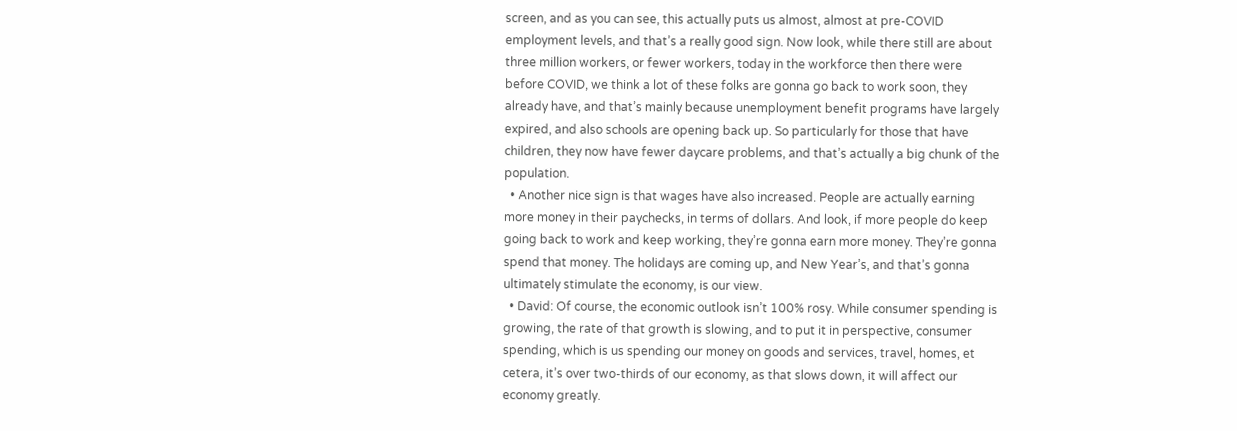screen, and as you can see, this actually puts us almost, almost at pre-COVID employment levels, and that’s a really good sign. Now look, while there still are about three million workers, or fewer workers, today in the workforce then there were before COVID, we think a lot of these folks are gonna go back to work soon, they already have, and that’s mainly because unemployment benefit programs have largely expired, and also schools are opening back up. So particularly for those that have children, they now have fewer daycare problems, and that’s actually a big chunk of the population.
  • Another nice sign is that wages have also increased. People are actually earning more money in their paychecks, in terms of dollars. And look, if more people do keep going back to work and keep working, they’re gonna earn more money. They’re gonna spend that money. The holidays are coming up, and New Year’s, and that’s gonna ultimately stimulate the economy, is our view.
  • David: Of course, the economic outlook isn’t 100% rosy. While consumer spending is growing, the rate of that growth is slowing, and to put it in perspective, consumer spending, which is us spending our money on goods and services, travel, homes, et cetera, it’s over two-thirds of our economy, as that slows down, it will affect our economy greatly.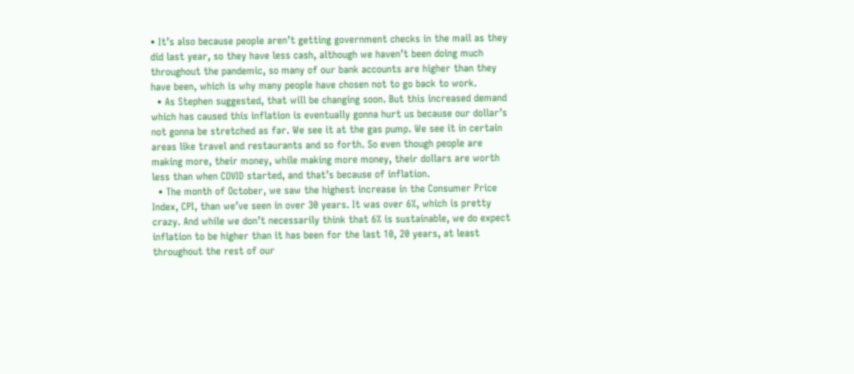• It’s also because people aren’t getting government checks in the mail as they did last year, so they have less cash, although we haven’t been doing much throughout the pandemic, so many of our bank accounts are higher than they have been, which is why many people have chosen not to go back to work.
  • As Stephen suggested, that will be changing soon. But this increased demand which has caused this inflation is eventually gonna hurt us because our dollar’s not gonna be stretched as far. We see it at the gas pump. We see it in certain areas like travel and restaurants and so forth. So even though people are making more, their money, while making more money, their dollars are worth less than when COVID started, and that’s because of inflation.
  • The month of October, we saw the highest increase in the Consumer Price Index, CPI, than we’ve seen in over 30 years. It was over 6%, which is pretty crazy. And while we don’t necessarily think that 6% is sustainable, we do expect inflation to be higher than it has been for the last 10, 20 years, at least throughout the rest of our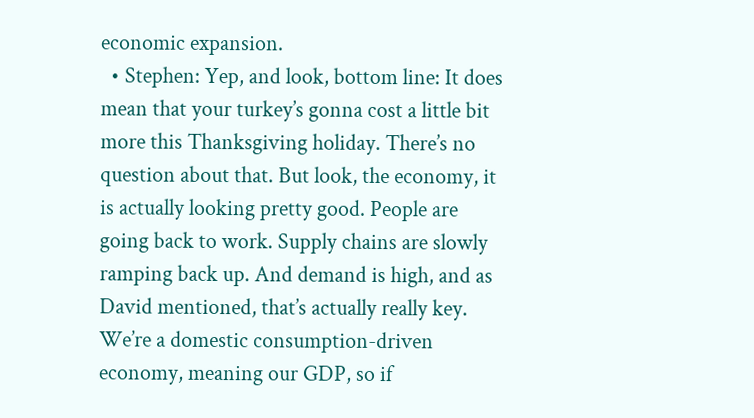economic expansion.
  • Stephen: Yep, and look, bottom line: It does mean that your turkey’s gonna cost a little bit more this Thanksgiving holiday. There’s no question about that. But look, the economy, it is actually looking pretty good. People are going back to work. Supply chains are slowly ramping back up. And demand is high, and as David mentioned, that’s actually really key. We’re a domestic consumption-driven economy, meaning our GDP, so if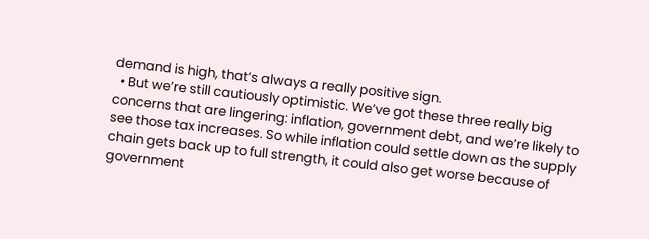demand is high, that’s always a really positive sign.
  • But we’re still cautiously optimistic. We’ve got these three really big concerns that are lingering: inflation, government debt, and we’re likely to see those tax increases. So while inflation could settle down as the supply chain gets back up to full strength, it could also get worse because of government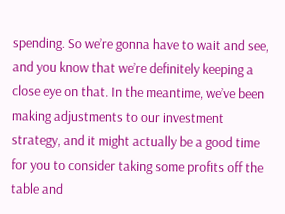spending. So we’re gonna have to wait and see, and you know that we’re definitely keeping a close eye on that. In the meantime, we’ve been making adjustments to our investment strategy, and it might actually be a good time for you to consider taking some profits off the table and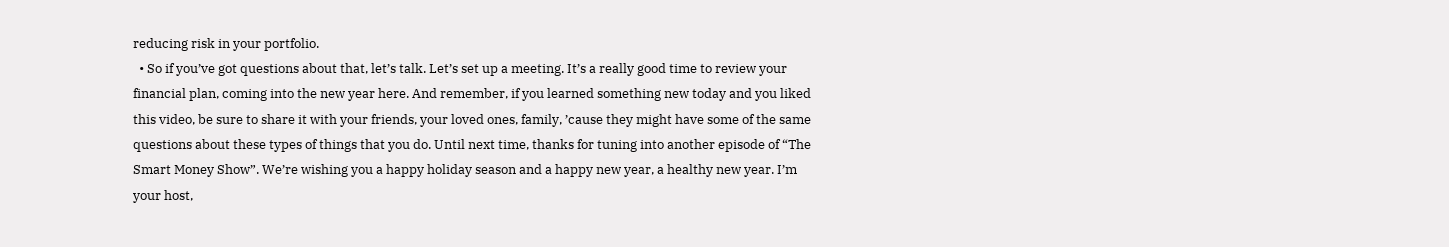reducing risk in your portfolio.
  • So if you’ve got questions about that, let’s talk. Let’s set up a meeting. It’s a really good time to review your financial plan, coming into the new year here. And remember, if you learned something new today and you liked this video, be sure to share it with your friends, your loved ones, family, ’cause they might have some of the same questions about these types of things that you do. Until next time, thanks for tuning into another episode of “The Smart Money Show”. We’re wishing you a happy holiday season and a happy new year, a healthy new year. I’m your host,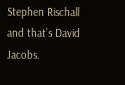Stephen Rischall and that’s David Jacobs.